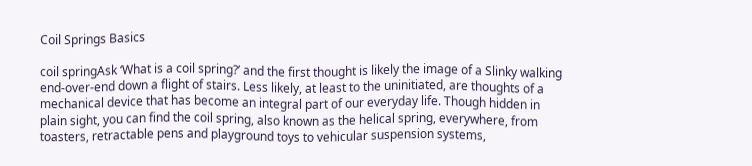Coil Springs Basics

coil springAsk ‘What is a coil spring?’ and the first thought is likely the image of a Slinky walking end-over-end down a flight of stairs. Less likely, at least to the uninitiated, are thoughts of a mechanical device that has become an integral part of our everyday life. Though hidden in plain sight, you can find the coil spring, also known as the helical spring, everywhere, from toasters, retractable pens and playground toys to vehicular suspension systems,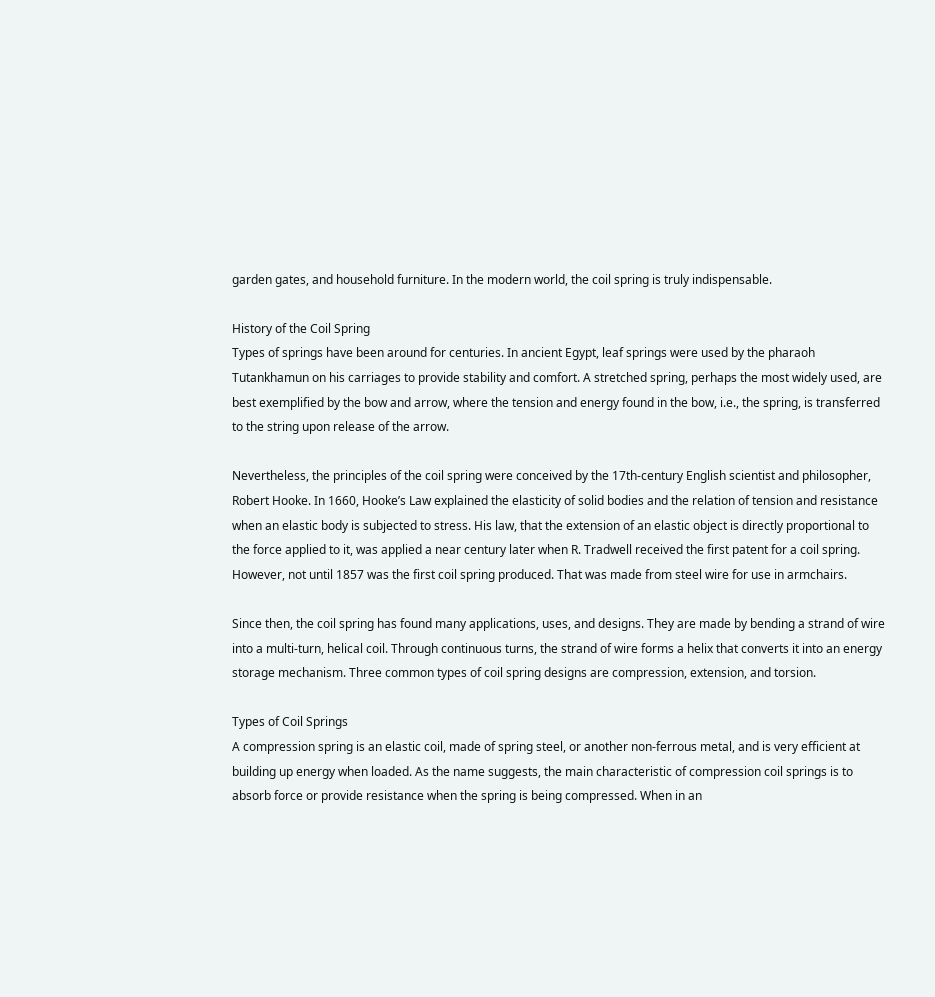garden gates, and household furniture. In the modern world, the coil spring is truly indispensable.

History of the Coil Spring
Types of springs have been around for centuries. In ancient Egypt, leaf springs were used by the pharaoh Tutankhamun on his carriages to provide stability and comfort. A stretched spring, perhaps the most widely used, are best exemplified by the bow and arrow, where the tension and energy found in the bow, i.e., the spring, is transferred to the string upon release of the arrow.

Nevertheless, the principles of the coil spring were conceived by the 17th-century English scientist and philosopher, Robert Hooke. In 1660, Hooke’s Law explained the elasticity of solid bodies and the relation of tension and resistance when an elastic body is subjected to stress. His law, that the extension of an elastic object is directly proportional to the force applied to it, was applied a near century later when R. Tradwell received the first patent for a coil spring. However, not until 1857 was the first coil spring produced. That was made from steel wire for use in armchairs.

Since then, the coil spring has found many applications, uses, and designs. They are made by bending a strand of wire into a multi-turn, helical coil. Through continuous turns, the strand of wire forms a helix that converts it into an energy storage mechanism. Three common types of coil spring designs are compression, extension, and torsion.

Types of Coil Springs
A compression spring is an elastic coil, made of spring steel, or another non-ferrous metal, and is very efficient at building up energy when loaded. As the name suggests, the main characteristic of compression coil springs is to absorb force or provide resistance when the spring is being compressed. When in an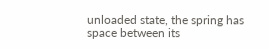unloaded state, the spring has space between its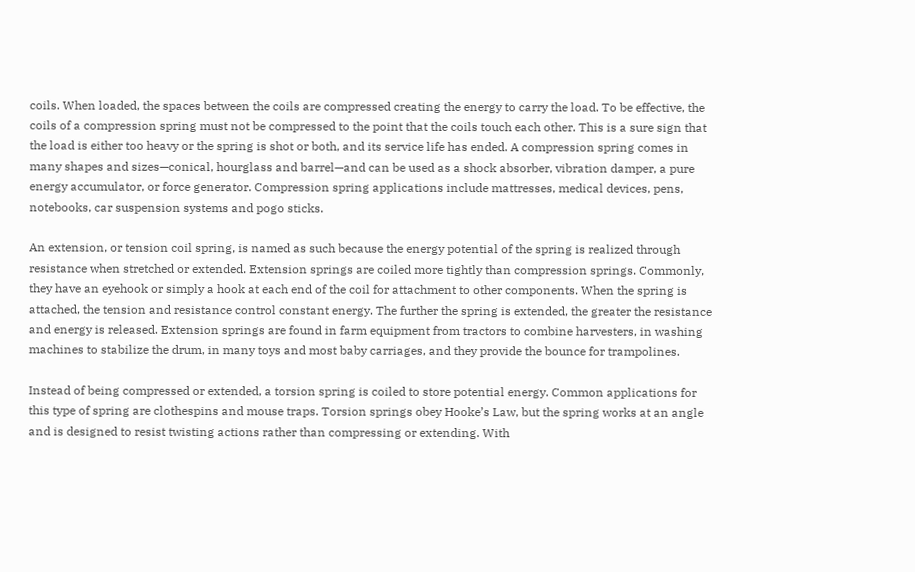coils. When loaded, the spaces between the coils are compressed creating the energy to carry the load. To be effective, the coils of a compression spring must not be compressed to the point that the coils touch each other. This is a sure sign that the load is either too heavy or the spring is shot or both, and its service life has ended. A compression spring comes in many shapes and sizes—conical, hourglass and barrel—and can be used as a shock absorber, vibration damper, a pure energy accumulator, or force generator. Compression spring applications include mattresses, medical devices, pens, notebooks, car suspension systems and pogo sticks.

An extension, or tension coil spring, is named as such because the energy potential of the spring is realized through resistance when stretched or extended. Extension springs are coiled more tightly than compression springs. Commonly, they have an eyehook or simply a hook at each end of the coil for attachment to other components. When the spring is attached, the tension and resistance control constant energy. The further the spring is extended, the greater the resistance and energy is released. Extension springs are found in farm equipment from tractors to combine harvesters, in washing machines to stabilize the drum, in many toys and most baby carriages, and they provide the bounce for trampolines.

Instead of being compressed or extended, a torsion spring is coiled to store potential energy. Common applications for this type of spring are clothespins and mouse traps. Torsion springs obey Hooke’s Law, but the spring works at an angle and is designed to resist twisting actions rather than compressing or extending. With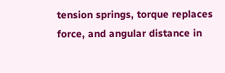tension springs, torque replaces force, and angular distance in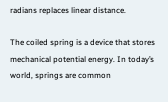radians replaces linear distance.

The coiled spring is a device that stores mechanical potential energy. In today’s world, springs are common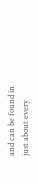and can be found in just about every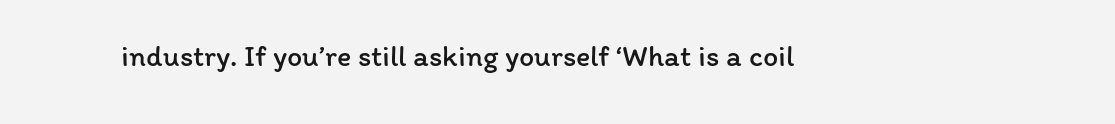industry. If you’re still asking yourself ‘What is a coil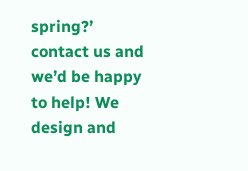spring?’ contact us and we’d be happy to help! We design and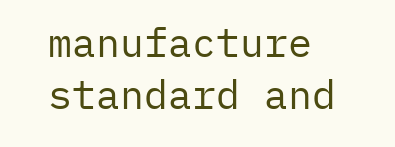manufacture standard and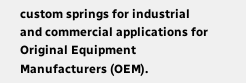custom springs for industrial and commercial applications for Original Equipment Manufacturers (OEM).